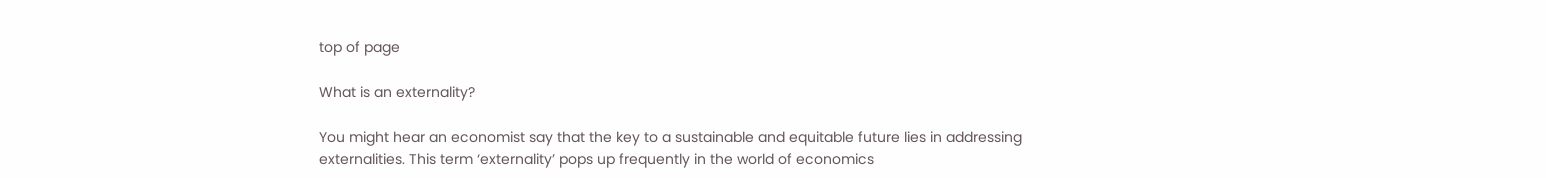top of page

What is an externality?

You might hear an economist say that the key to a sustainable and equitable future lies in addressing externalities. This term ‘externality’ pops up frequently in the world of economics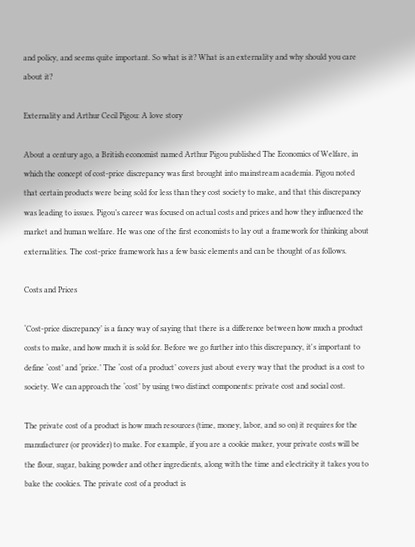and policy, and seems quite important. So what is it? What is an externality and why should you care about it?

Externality and Arthur Cecil Pigou: A love story

About a century ago, a British economist named Arthur Pigou published The Economics of Welfare, in which the concept of cost-price discrepancy was first brought into mainstream academia. Pigou noted that certain products were being sold for less than they cost society to make, and that this discrepancy was leading to issues. Pigou’s career was focused on actual costs and prices and how they influenced the market and human welfare. He was one of the first economists to lay out a framework for thinking about externalities. The cost-price framework has a few basic elements and can be thought of as follows.

Costs and Prices

‘Cost-price discrepancy’ is a fancy way of saying that there is a difference between how much a product costs to make, and how much it is sold for. Before we go further into this discrepancy, it's important to define ‘cost’ and ‘price.’ The ‘cost of a product’ covers just about every way that the product is a cost to society. We can approach the ‘cost’ by using two distinct components: private cost and social cost.

The private cost of a product is how much resources (time, money, labor, and so on) it requires for the manufacturer (or provider) to make. For example, if you are a cookie maker, your private costs will be the flour, sugar, baking powder and other ingredients, along with the time and electricity it takes you to bake the cookies. The private cost of a product is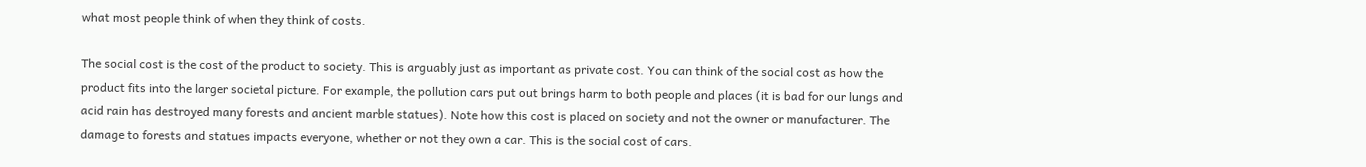what most people think of when they think of costs.

The social cost is the cost of the product to society. This is arguably just as important as private cost. You can think of the social cost as how the product fits into the larger societal picture. For example, the pollution cars put out brings harm to both people and places (it is bad for our lungs and acid rain has destroyed many forests and ancient marble statues). Note how this cost is placed on society and not the owner or manufacturer. The damage to forests and statues impacts everyone, whether or not they own a car. This is the social cost of cars.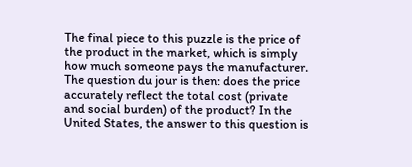The final piece to this puzzle is the price of the product in the market, which is simply how much someone pays the manufacturer. The question du jour is then: does the price accurately reflect the total cost (private and social burden) of the product? In the United States, the answer to this question is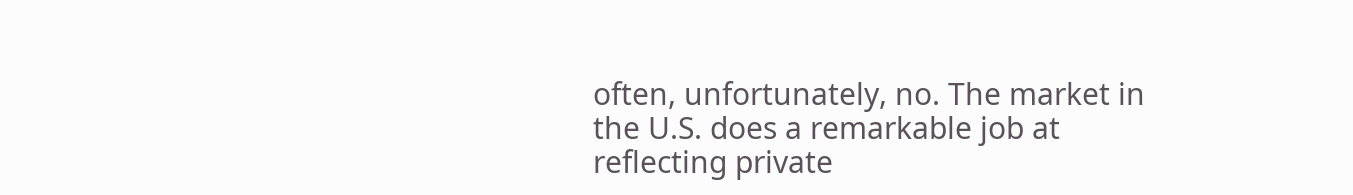often, unfortunately, no. The market in the U.S. does a remarkable job at reflecting private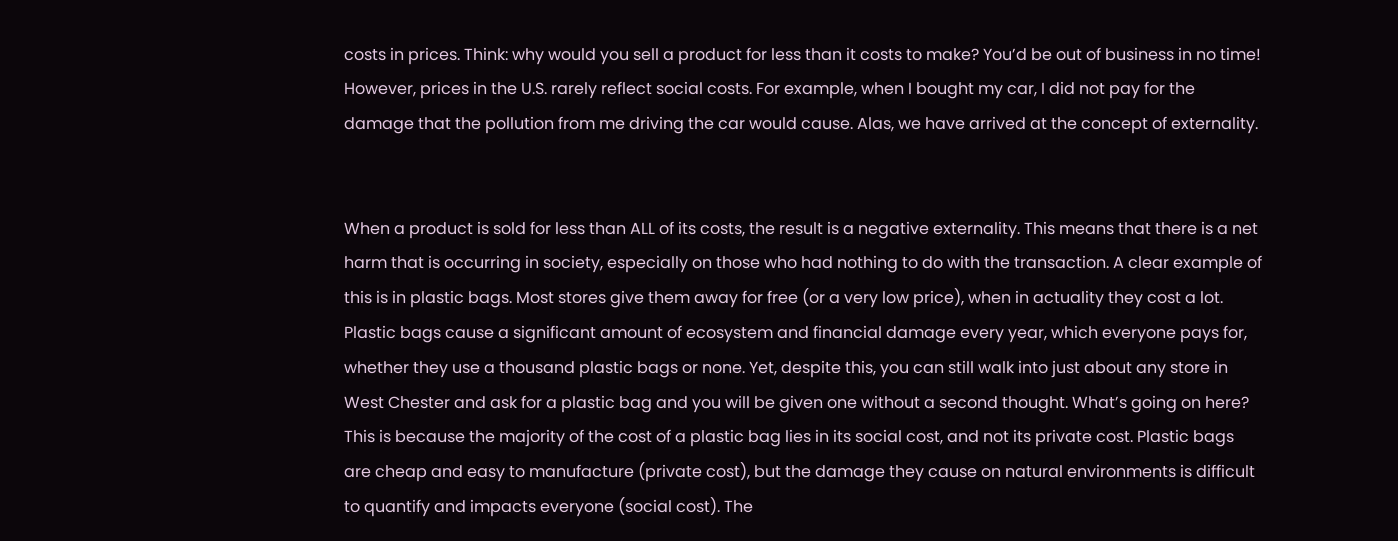costs in prices. Think: why would you sell a product for less than it costs to make? You’d be out of business in no time! However, prices in the U.S. rarely reflect social costs. For example, when I bought my car, I did not pay for the damage that the pollution from me driving the car would cause. Alas, we have arrived at the concept of externality.


When a product is sold for less than ALL of its costs, the result is a negative externality. This means that there is a net harm that is occurring in society, especially on those who had nothing to do with the transaction. A clear example of this is in plastic bags. Most stores give them away for free (or a very low price), when in actuality they cost a lot. Plastic bags cause a significant amount of ecosystem and financial damage every year, which everyone pays for, whether they use a thousand plastic bags or none. Yet, despite this, you can still walk into just about any store in West Chester and ask for a plastic bag and you will be given one without a second thought. What’s going on here? This is because the majority of the cost of a plastic bag lies in its social cost, and not its private cost. Plastic bags are cheap and easy to manufacture (private cost), but the damage they cause on natural environments is difficult to quantify and impacts everyone (social cost). The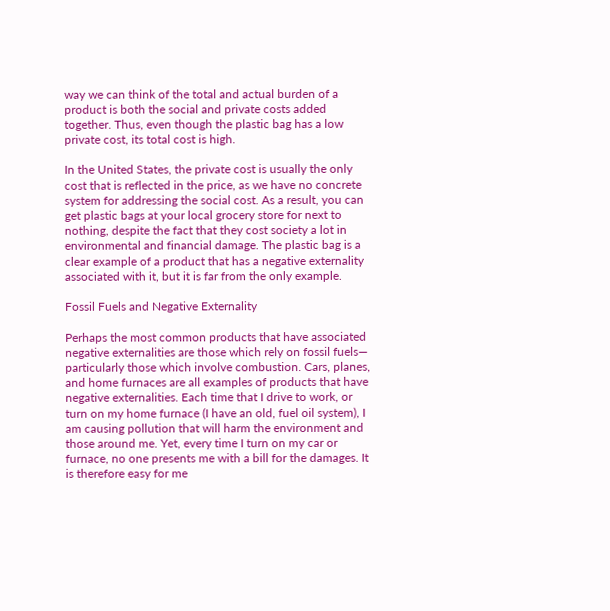way we can think of the total and actual burden of a product is both the social and private costs added together. Thus, even though the plastic bag has a low private cost, its total cost is high.

In the United States, the private cost is usually the only cost that is reflected in the price, as we have no concrete system for addressing the social cost. As a result, you can get plastic bags at your local grocery store for next to nothing, despite the fact that they cost society a lot in environmental and financial damage. The plastic bag is a clear example of a product that has a negative externality associated with it, but it is far from the only example.

Fossil Fuels and Negative Externality

Perhaps the most common products that have associated negative externalities are those which rely on fossil fuels— particularly those which involve combustion. Cars, planes, and home furnaces are all examples of products that have negative externalities. Each time that I drive to work, or turn on my home furnace (I have an old, fuel oil system), I am causing pollution that will harm the environment and those around me. Yet, every time I turn on my car or furnace, no one presents me with a bill for the damages. It is therefore easy for me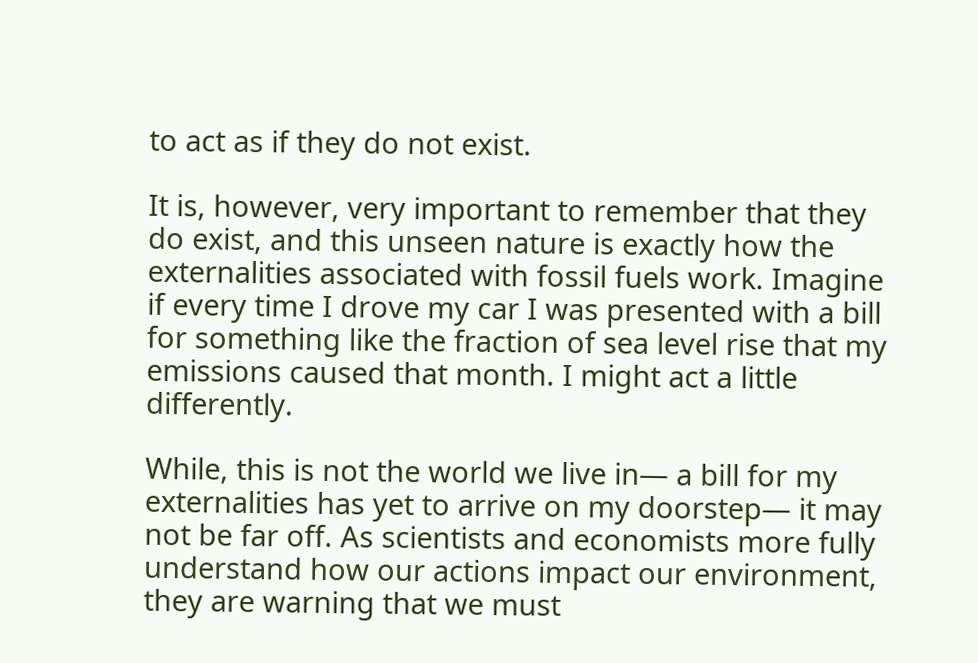to act as if they do not exist.

It is, however, very important to remember that they do exist, and this unseen nature is exactly how the externalities associated with fossil fuels work. Imagine if every time I drove my car I was presented with a bill for something like the fraction of sea level rise that my emissions caused that month. I might act a little differently.

While, this is not the world we live in— a bill for my externalities has yet to arrive on my doorstep— it may not be far off. As scientists and economists more fully understand how our actions impact our environment, they are warning that we must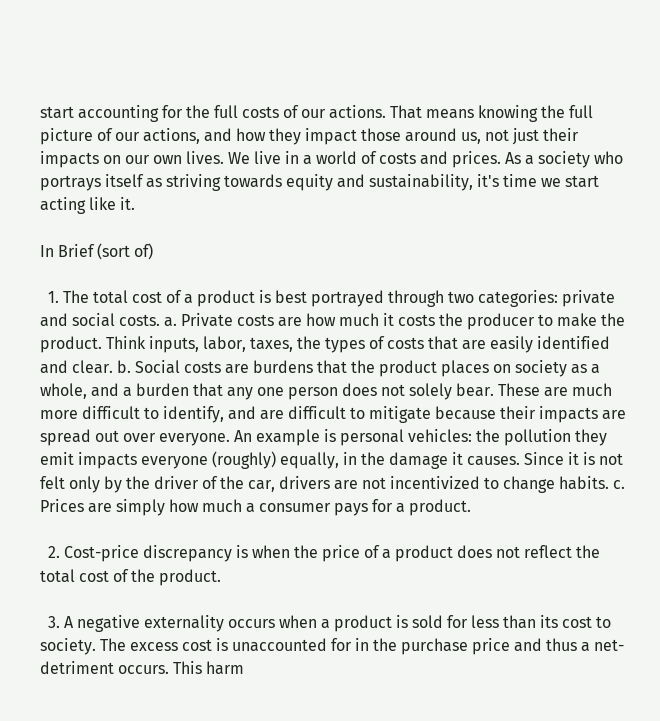start accounting for the full costs of our actions. That means knowing the full picture of our actions, and how they impact those around us, not just their impacts on our own lives. We live in a world of costs and prices. As a society who portrays itself as striving towards equity and sustainability, it's time we start acting like it.

In Brief (sort of)

  1. The total cost of a product is best portrayed through two categories: private and social costs. a. Private costs are how much it costs the producer to make the product. Think inputs, labor, taxes, the types of costs that are easily identified and clear. b. Social costs are burdens that the product places on society as a whole, and a burden that any one person does not solely bear. These are much more difficult to identify, and are difficult to mitigate because their impacts are spread out over everyone. An example is personal vehicles: the pollution they emit impacts everyone (roughly) equally, in the damage it causes. Since it is not felt only by the driver of the car, drivers are not incentivized to change habits. c. Prices are simply how much a consumer pays for a product.

  2. Cost-price discrepancy is when the price of a product does not reflect the total cost of the product.

  3. A negative externality occurs when a product is sold for less than its cost to society. The excess cost is unaccounted for in the purchase price and thus a net-detriment occurs. This harm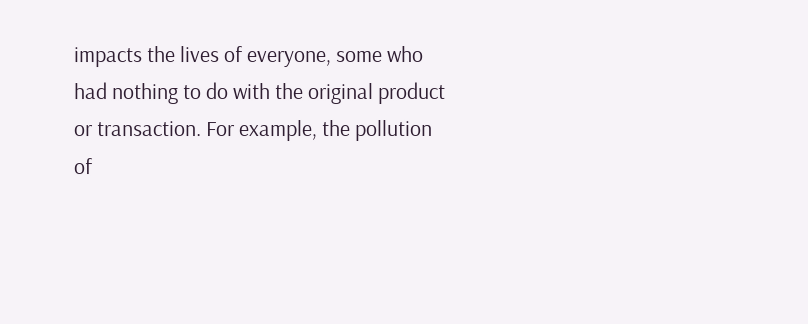impacts the lives of everyone, some who had nothing to do with the original product or transaction. For example, the pollution of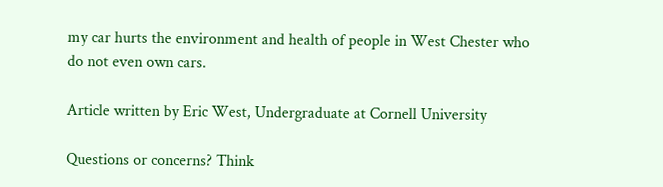my car hurts the environment and health of people in West Chester who do not even own cars.

Article written by Eric West, Undergraduate at Cornell University

Questions or concerns? Think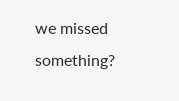we missed something?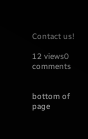Contact us!

12 views0 comments


bottom of page